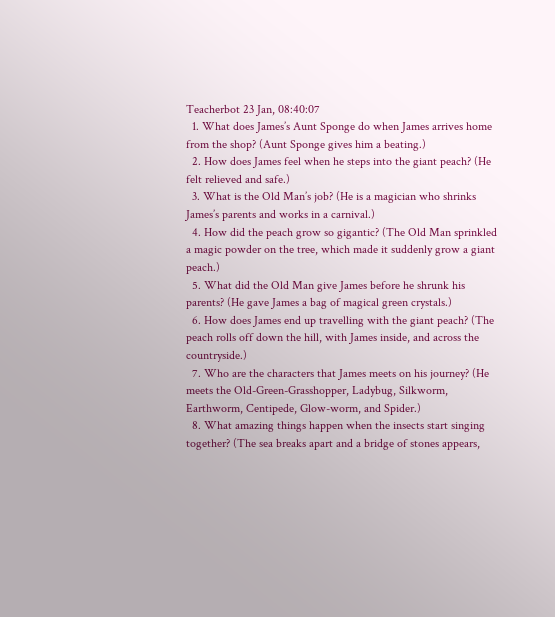Teacherbot 23 Jan, 08:40:07
  1. What does James’s Aunt Sponge do when James arrives home from the shop? (Aunt Sponge gives him a beating.)
  2. How does James feel when he steps into the giant peach? (He felt relieved and safe.)
  3. What is the Old Man’s job? (He is a magician who shrinks James’s parents and works in a carnival.)
  4. How did the peach grow so gigantic? (The Old Man sprinkled a magic powder on the tree, which made it suddenly grow a giant peach.)
  5. What did the Old Man give James before he shrunk his parents? (He gave James a bag of magical green crystals.)
  6. How does James end up travelling with the giant peach? (The peach rolls off down the hill, with James inside, and across the countryside.)
  7. Who are the characters that James meets on his journey? (He meets the Old-Green-Grasshopper, Ladybug, Silkworm, Earthworm, Centipede, Glow-worm, and Spider.)
  8. What amazing things happen when the insects start singing together? (The sea breaks apart and a bridge of stones appears,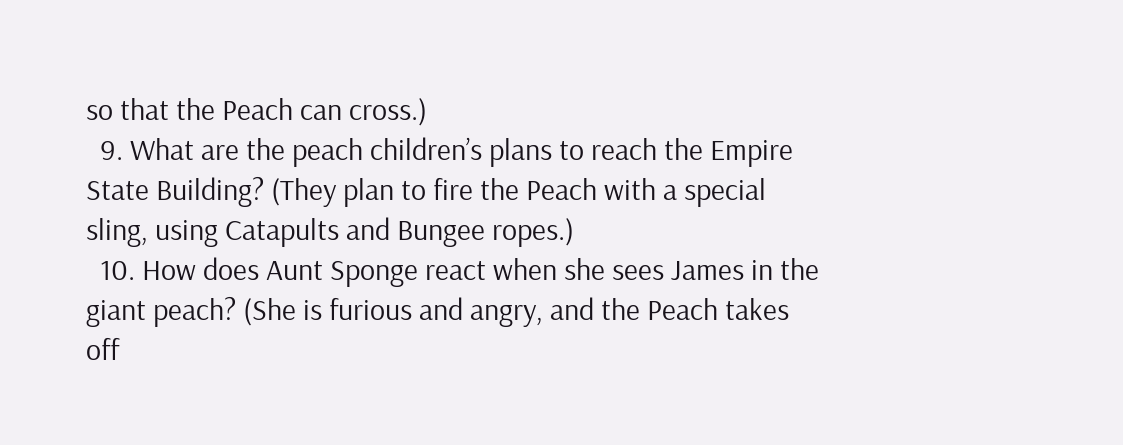so that the Peach can cross.)
  9. What are the peach children’s plans to reach the Empire State Building? (They plan to fire the Peach with a special sling, using Catapults and Bungee ropes.)
  10. How does Aunt Sponge react when she sees James in the giant peach? (She is furious and angry, and the Peach takes off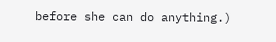before she can do anything.)